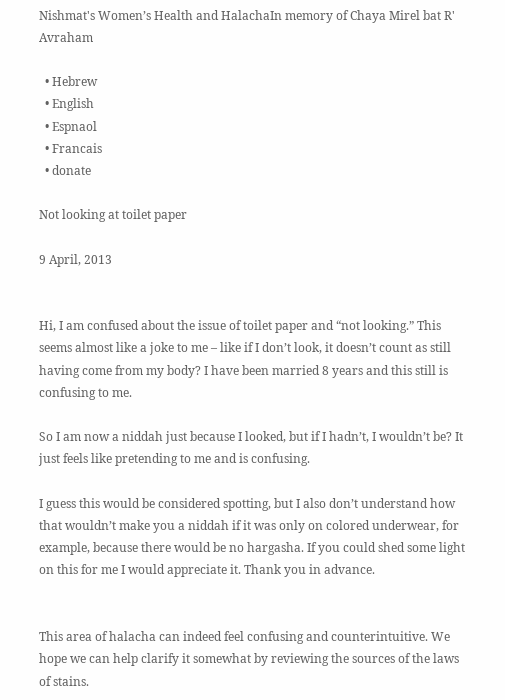Nishmat's Women’s Health and HalachaIn memory of Chaya Mirel bat R' Avraham

  • Hebrew
  • English
  • Espnaol
  • Francais
  • donate

Not looking at toilet paper

9 April, 2013


Hi, I am confused about the issue of toilet paper and “not looking.” This seems almost like a joke to me – like if I don’t look, it doesn’t count as still having come from my body? I have been married 8 years and this still is confusing to me.

So I am now a niddah just because I looked, but if I hadn’t, I wouldn’t be? It just feels like pretending to me and is confusing.

I guess this would be considered spotting, but I also don’t understand how that wouldn’t make you a niddah if it was only on colored underwear, for example, because there would be no hargasha. If you could shed some light on this for me I would appreciate it. Thank you in advance.


This area of halacha can indeed feel confusing and counterintuitive. We hope we can help clarify it somewhat by reviewing the sources of the laws of stains.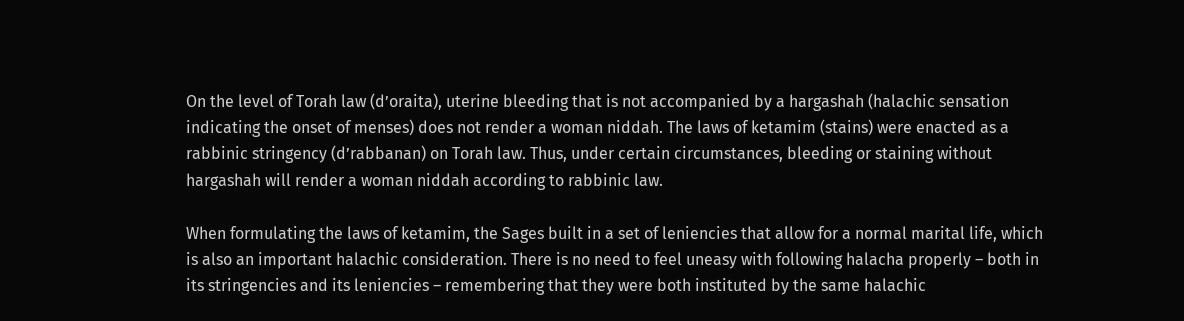On the level of Torah law (d’oraita), uterine bleeding that is not accompanied by a hargashah (halachic sensation indicating the onset of menses) does not render a woman niddah. The laws of ketamim (stains) were enacted as a rabbinic stringency (d’rabbanan) on Torah law. Thus, under certain circumstances, bleeding or staining without hargashah will render a woman niddah according to rabbinic law.

When formulating the laws of ketamim, the Sages built in a set of leniencies that allow for a normal marital life, which is also an important halachic consideration. There is no need to feel uneasy with following halacha properly – both in its stringencies and its leniencies – remembering that they were both instituted by the same halachic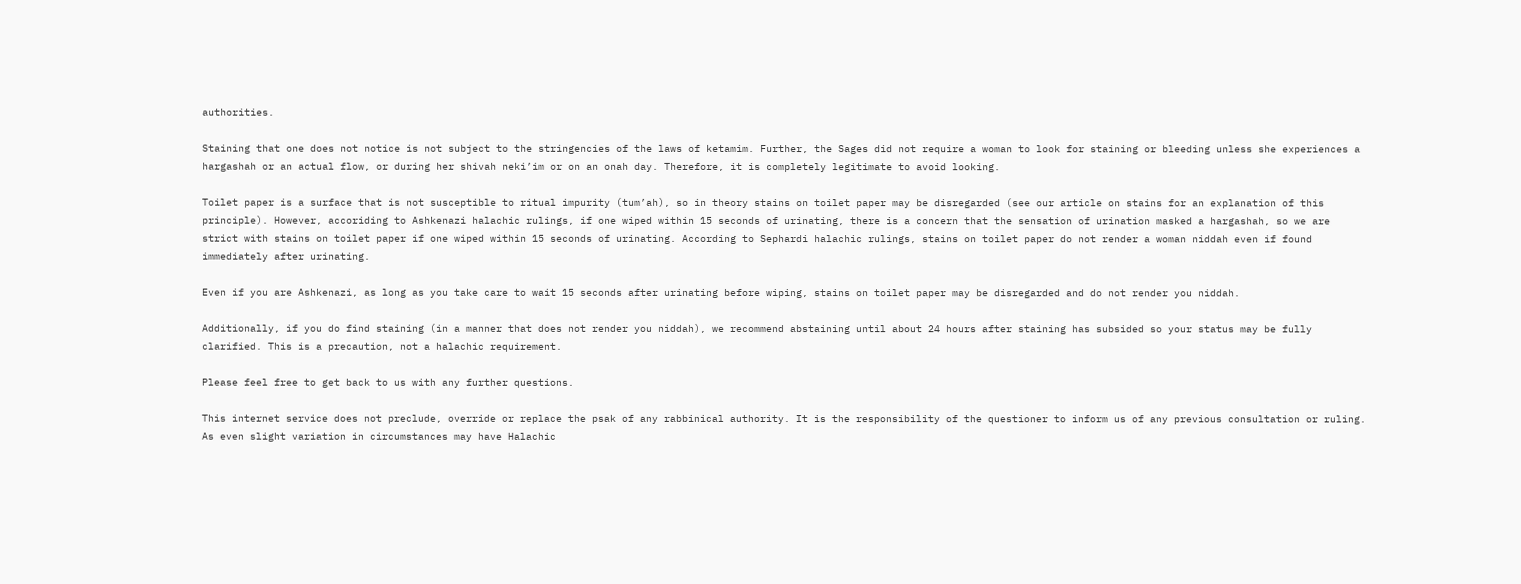authorities.

Staining that one does not notice is not subject to the stringencies of the laws of ketamim. Further, the Sages did not require a woman to look for staining or bleeding unless she experiences a hargashah or an actual flow, or during her shivah neki’im or on an onah day. Therefore, it is completely legitimate to avoid looking.

Toilet paper is a surface that is not susceptible to ritual impurity (tum’ah), so in theory stains on toilet paper may be disregarded (see our article on stains for an explanation of this principle). However, accoriding to Ashkenazi halachic rulings, if one wiped within 15 seconds of urinating, there is a concern that the sensation of urination masked a hargashah, so we are strict with stains on toilet paper if one wiped within 15 seconds of urinating. According to Sephardi halachic rulings, stains on toilet paper do not render a woman niddah even if found immediately after urinating.

Even if you are Ashkenazi, as long as you take care to wait 15 seconds after urinating before wiping, stains on toilet paper may be disregarded and do not render you niddah.

Additionally, if you do find staining (in a manner that does not render you niddah), we recommend abstaining until about 24 hours after staining has subsided so your status may be fully clarified. This is a precaution, not a halachic requirement.

Please feel free to get back to us with any further questions.

This internet service does not preclude, override or replace the psak of any rabbinical authority. It is the responsibility of the questioner to inform us of any previous consultation or ruling. As even slight variation in circumstances may have Halachic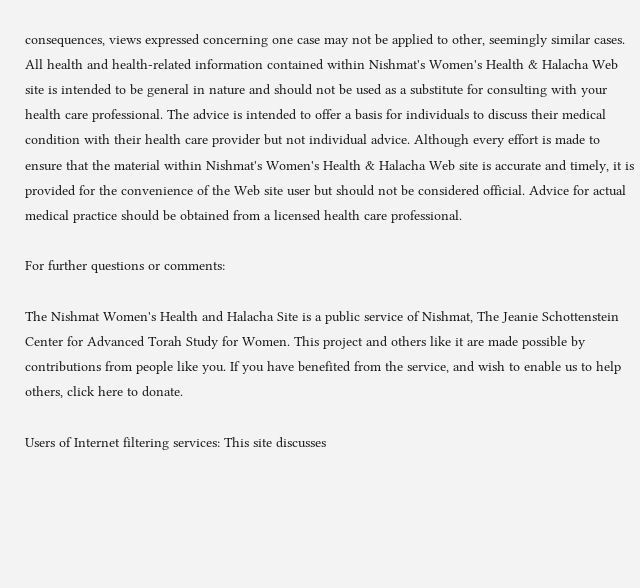consequences, views expressed concerning one case may not be applied to other, seemingly similar cases. All health and health-related information contained within Nishmat's Women's Health & Halacha Web site is intended to be general in nature and should not be used as a substitute for consulting with your health care professional. The advice is intended to offer a basis for individuals to discuss their medical condition with their health care provider but not individual advice. Although every effort is made to ensure that the material within Nishmat's Women's Health & Halacha Web site is accurate and timely, it is provided for the convenience of the Web site user but should not be considered official. Advice for actual medical practice should be obtained from a licensed health care professional.

For further questions or comments:

The Nishmat Women's Health and Halacha Site is a public service of Nishmat, The Jeanie Schottenstein Center for Advanced Torah Study for Women. This project and others like it are made possible by contributions from people like you. If you have benefited from the service, and wish to enable us to help others, click here to donate.

Users of Internet filtering services: This site discusses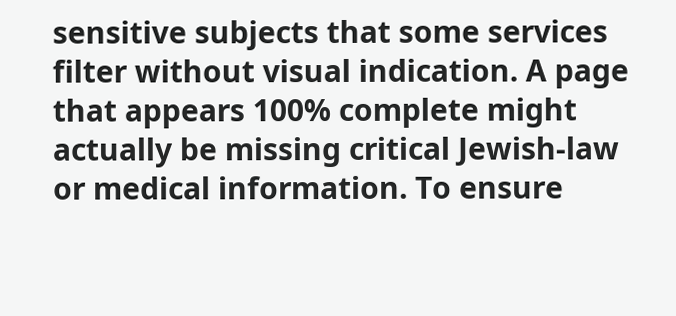sensitive subjects that some services filter without visual indication. A page that appears 100% complete might actually be missing critical Jewish-law or medical information. To ensure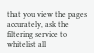that you view the pages accurately, ask the filtering service to whitelist all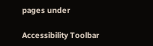pages under

Accessibility Toolbar